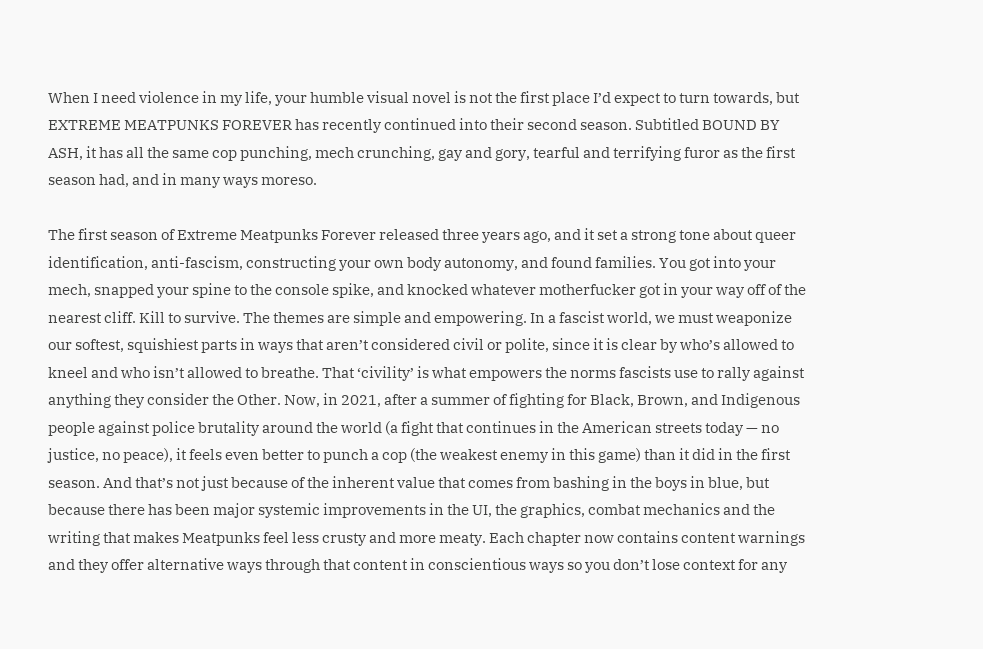When I need violence in my life, your humble visual novel is not the first place I’d expect to turn towards, but EXTREME MEATPUNKS FOREVER has recently continued into their second season. Subtitled BOUND BY ASH, it has all the same cop punching, mech crunching, gay and gory, tearful and terrifying furor as the first season had, and in many ways moreso.

The first season of Extreme Meatpunks Forever released three years ago, and it set a strong tone about queer identification, anti-fascism, constructing your own body autonomy, and found families. You got into your mech, snapped your spine to the console spike, and knocked whatever motherfucker got in your way off of the nearest cliff. Kill to survive. The themes are simple and empowering. In a fascist world, we must weaponize our softest, squishiest parts in ways that aren’t considered civil or polite, since it is clear by who’s allowed to kneel and who isn’t allowed to breathe. That ‘civility’ is what empowers the norms fascists use to rally against anything they consider the Other. Now, in 2021, after a summer of fighting for Black, Brown, and Indigenous people against police brutality around the world (a fight that continues in the American streets today — no justice, no peace), it feels even better to punch a cop (the weakest enemy in this game) than it did in the first season. And that’s not just because of the inherent value that comes from bashing in the boys in blue, but because there has been major systemic improvements in the UI, the graphics, combat mechanics and the writing that makes Meatpunks feel less crusty and more meaty. Each chapter now contains content warnings and they offer alternative ways through that content in conscientious ways so you don’t lose context for any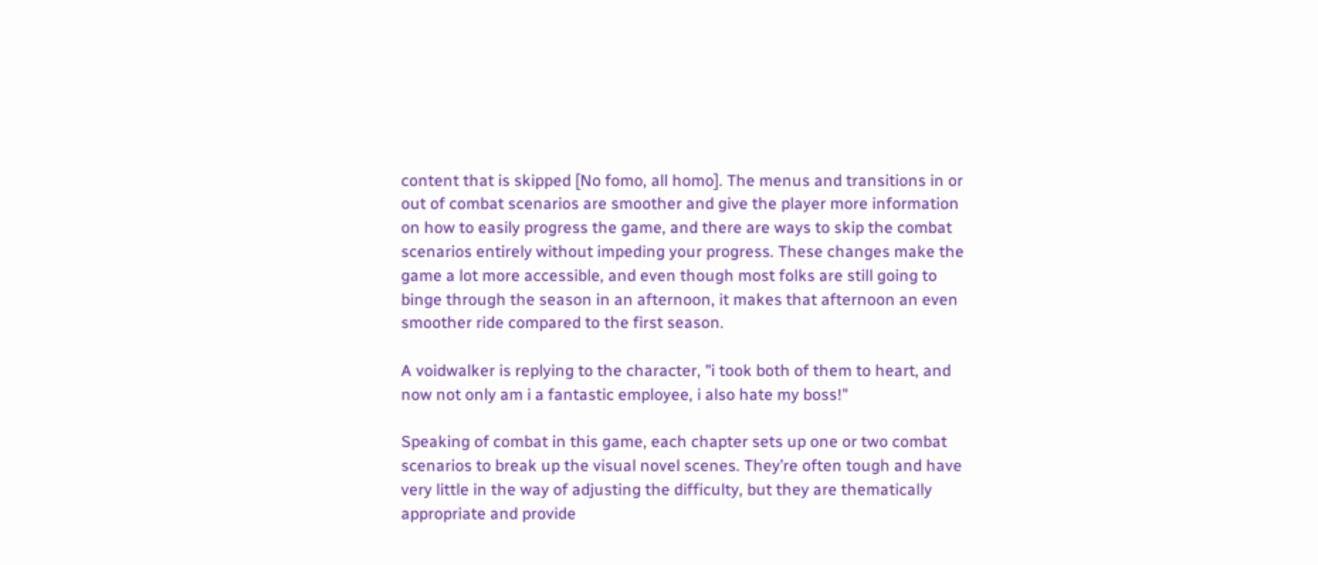content that is skipped [No fomo, all homo]. The menus and transitions in or out of combat scenarios are smoother and give the player more information on how to easily progress the game, and there are ways to skip the combat scenarios entirely without impeding your progress. These changes make the game a lot more accessible, and even though most folks are still going to binge through the season in an afternoon, it makes that afternoon an even smoother ride compared to the first season.

A voidwalker is replying to the character, "i took both of them to heart, and now not only am i a fantastic employee, i also hate my boss!"

Speaking of combat in this game, each chapter sets up one or two combat scenarios to break up the visual novel scenes. They’re often tough and have very little in the way of adjusting the difficulty, but they are thematically appropriate and provide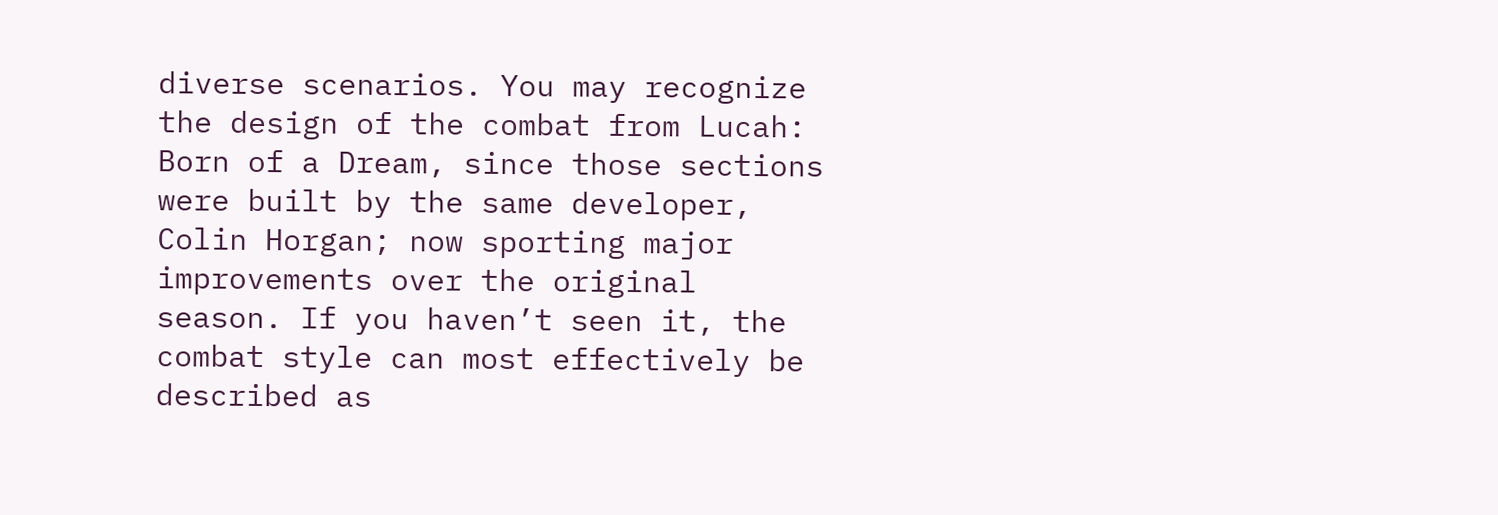diverse scenarios. You may recognize the design of the combat from Lucah: Born of a Dream, since those sections were built by the same developer, Colin Horgan; now sporting major improvements over the original season. If you haven’t seen it, the combat style can most effectively be described as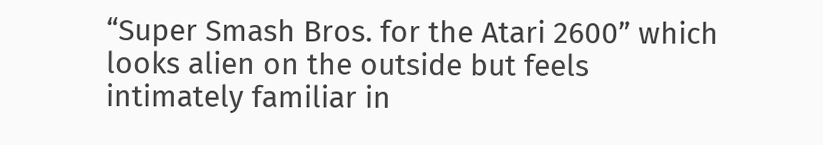“Super Smash Bros. for the Atari 2600” which looks alien on the outside but feels intimately familiar in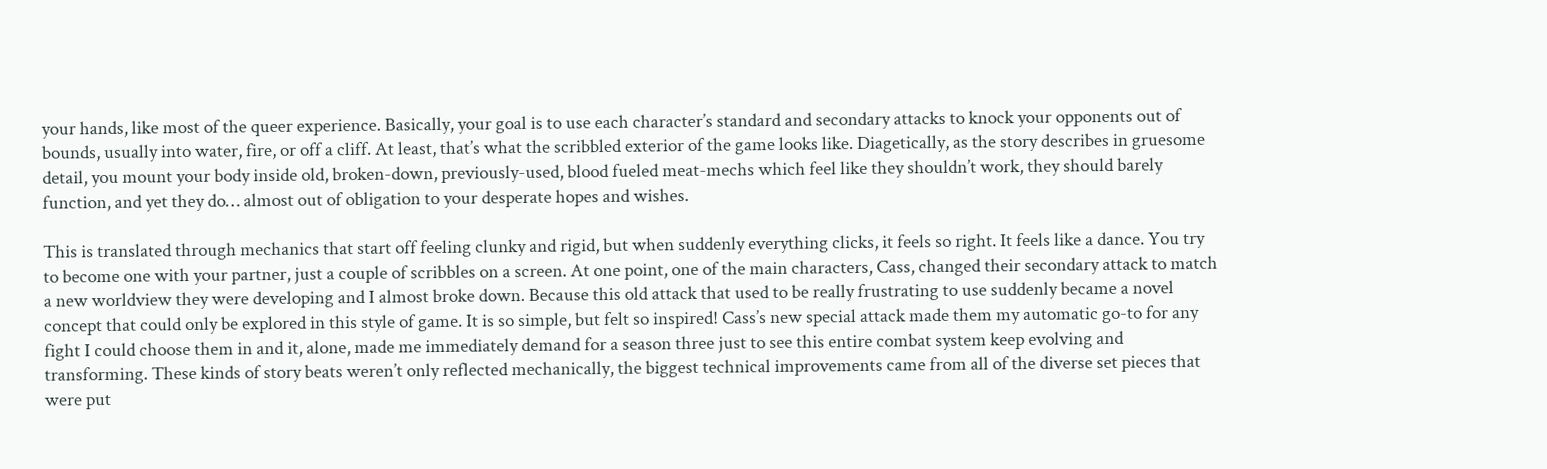your hands, like most of the queer experience. Basically, your goal is to use each character’s standard and secondary attacks to knock your opponents out of bounds, usually into water, fire, or off a cliff. At least, that’s what the scribbled exterior of the game looks like. Diagetically, as the story describes in gruesome detail, you mount your body inside old, broken-down, previously-used, blood fueled meat-mechs which feel like they shouldn’t work, they should barely function, and yet they do… almost out of obligation to your desperate hopes and wishes.

This is translated through mechanics that start off feeling clunky and rigid, but when suddenly everything clicks, it feels so right. It feels like a dance. You try to become one with your partner, just a couple of scribbles on a screen. At one point, one of the main characters, Cass, changed their secondary attack to match a new worldview they were developing and I almost broke down. Because this old attack that used to be really frustrating to use suddenly became a novel concept that could only be explored in this style of game. It is so simple, but felt so inspired! Cass’s new special attack made them my automatic go-to for any fight I could choose them in and it, alone, made me immediately demand for a season three just to see this entire combat system keep evolving and transforming. These kinds of story beats weren’t only reflected mechanically, the biggest technical improvements came from all of the diverse set pieces that were put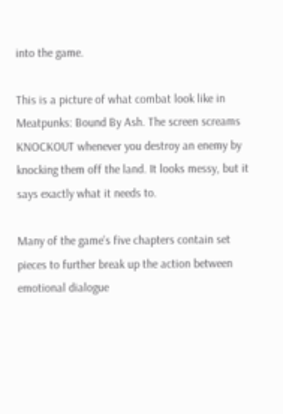into the game.

This is a picture of what combat look like in Meatpunks: Bound By Ash. The screen screams KNOCKOUT whenever you destroy an enemy by knocking them off the land. It looks messy, but it says exactly what it needs to.

Many of the game’s five chapters contain set pieces to further break up the action between emotional dialogue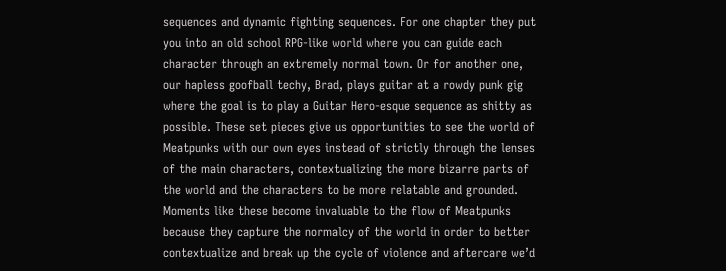sequences and dynamic fighting sequences. For one chapter they put you into an old school RPG-like world where you can guide each character through an extremely normal town. Or for another one, our hapless goofball techy, Brad, plays guitar at a rowdy punk gig where the goal is to play a Guitar Hero-esque sequence as shitty as possible. These set pieces give us opportunities to see the world of Meatpunks with our own eyes instead of strictly through the lenses of the main characters, contextualizing the more bizarre parts of the world and the characters to be more relatable and grounded. Moments like these become invaluable to the flow of Meatpunks because they capture the normalcy of the world in order to better contextualize and break up the cycle of violence and aftercare we’d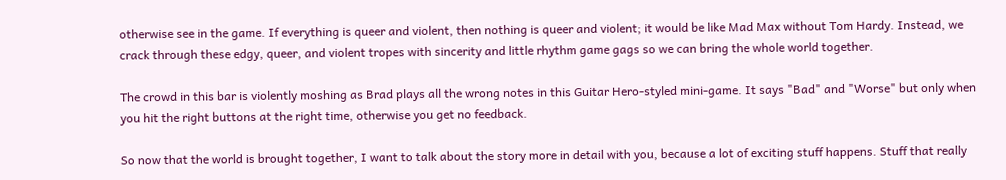otherwise see in the game. If everything is queer and violent, then nothing is queer and violent; it would be like Mad Max without Tom Hardy. Instead, we crack through these edgy, queer, and violent tropes with sincerity and little rhythm game gags so we can bring the whole world together.

The crowd in this bar is violently moshing as Brad plays all the wrong notes in this Guitar Hero-styled mini-game. It says "Bad" and "Worse" but only when you hit the right buttons at the right time, otherwise you get no feedback.

So now that the world is brought together, I want to talk about the story more in detail with you, because a lot of exciting stuff happens. Stuff that really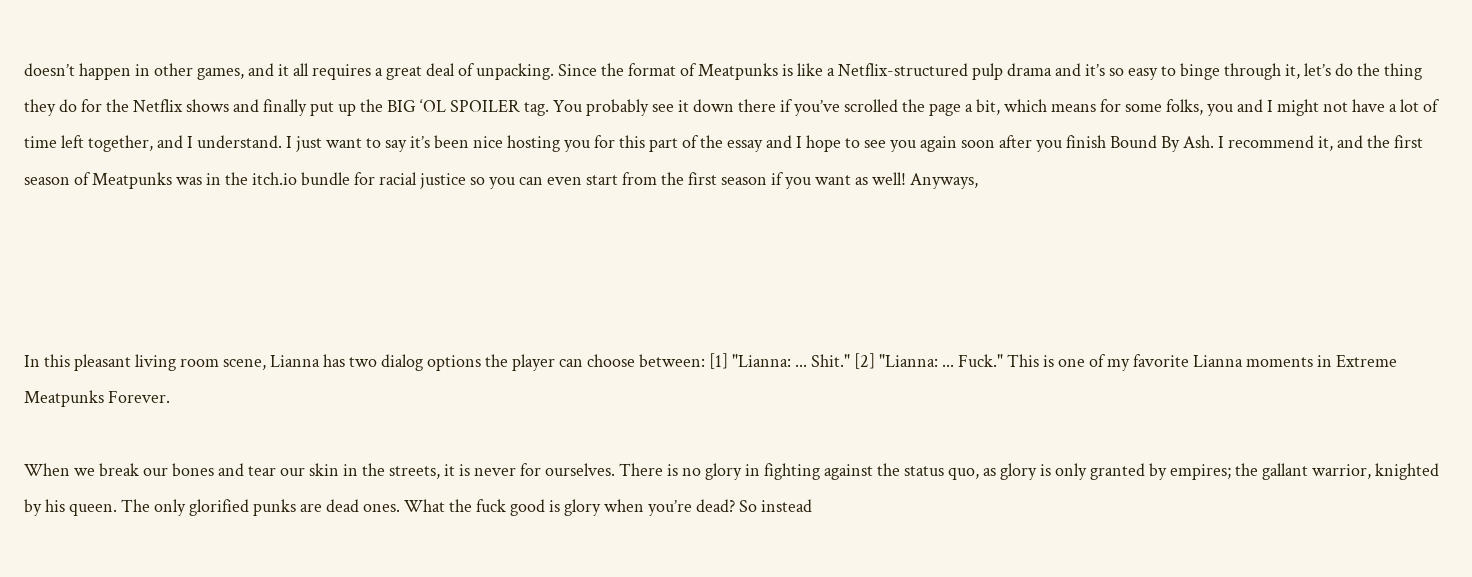doesn’t happen in other games, and it all requires a great deal of unpacking. Since the format of Meatpunks is like a Netflix-structured pulp drama and it’s so easy to binge through it, let’s do the thing they do for the Netflix shows and finally put up the BIG ‘OL SPOILER tag. You probably see it down there if you’ve scrolled the page a bit, which means for some folks, you and I might not have a lot of time left together, and I understand. I just want to say it’s been nice hosting you for this part of the essay and I hope to see you again soon after you finish Bound By Ash. I recommend it, and the first season of Meatpunks was in the itch.io bundle for racial justice so you can even start from the first season if you want as well! Anyways,




In this pleasant living room scene, Lianna has two dialog options the player can choose between: [1] "Lianna: ... Shit." [2] "Lianna: ... Fuck." This is one of my favorite Lianna moments in Extreme Meatpunks Forever.

When we break our bones and tear our skin in the streets, it is never for ourselves. There is no glory in fighting against the status quo, as glory is only granted by empires; the gallant warrior, knighted by his queen. The only glorified punks are dead ones. What the fuck good is glory when you’re dead? So instead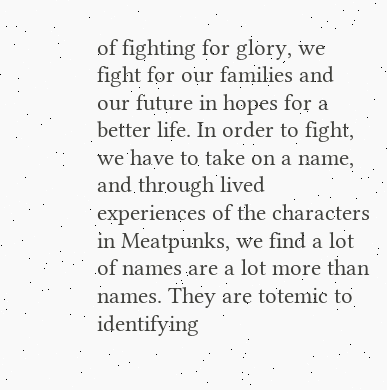of fighting for glory, we fight for our families and our future in hopes for a better life. In order to fight, we have to take on a name, and through lived experiences of the characters in Meatpunks, we find a lot of names are a lot more than names. They are totemic to identifying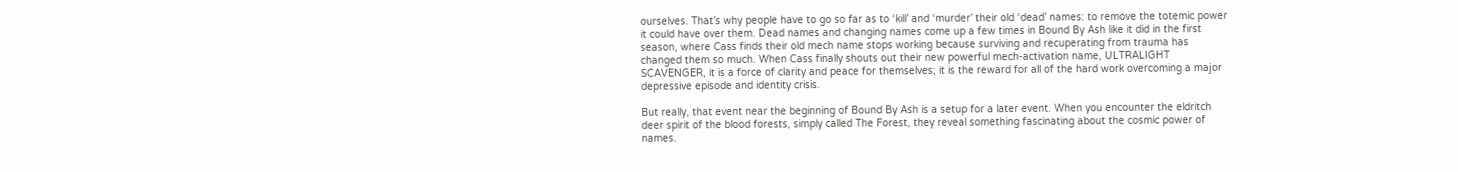ourselves. That’s why people have to go so far as to ‘kill’ and ‘murder’ their old ‘dead’ names: to remove the totemic power it could have over them. Dead names and changing names come up a few times in Bound By Ash like it did in the first season, where Cass finds their old mech name stops working because surviving and recuperating from trauma has changed them so much. When Cass finally shouts out their new powerful mech-activation name, ULTRALIGHT SCAVENGER, it is a force of clarity and peace for themselves; it is the reward for all of the hard work overcoming a major depressive episode and identity crisis.

But really, that event near the beginning of Bound By Ash is a setup for a later event. When you encounter the eldritch deer spirit of the blood forests, simply called The Forest, they reveal something fascinating about the cosmic power of names.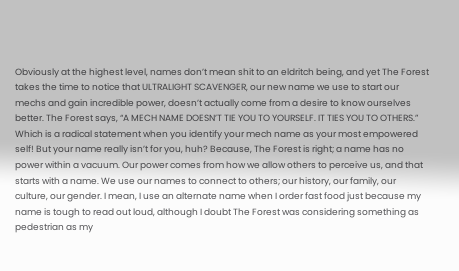Obviously at the highest level, names don’t mean shit to an eldritch being, and yet The Forest takes the time to notice that ULTRALIGHT SCAVENGER, our new name we use to start our mechs and gain incredible power, doesn’t actually come from a desire to know ourselves better. The Forest says, “A MECH NAME DOESN’T TIE YOU TO YOURSELF. IT TIES YOU TO OTHERS.” Which is a radical statement when you identify your mech name as your most empowered self! But your name really isn’t for you, huh? Because, The Forest is right; a name has no power within a vacuum. Our power comes from how we allow others to perceive us, and that starts with a name. We use our names to connect to others; our history, our family, our culture, our gender. I mean, I use an alternate name when I order fast food just because my name is tough to read out loud, although I doubt The Forest was considering something as pedestrian as my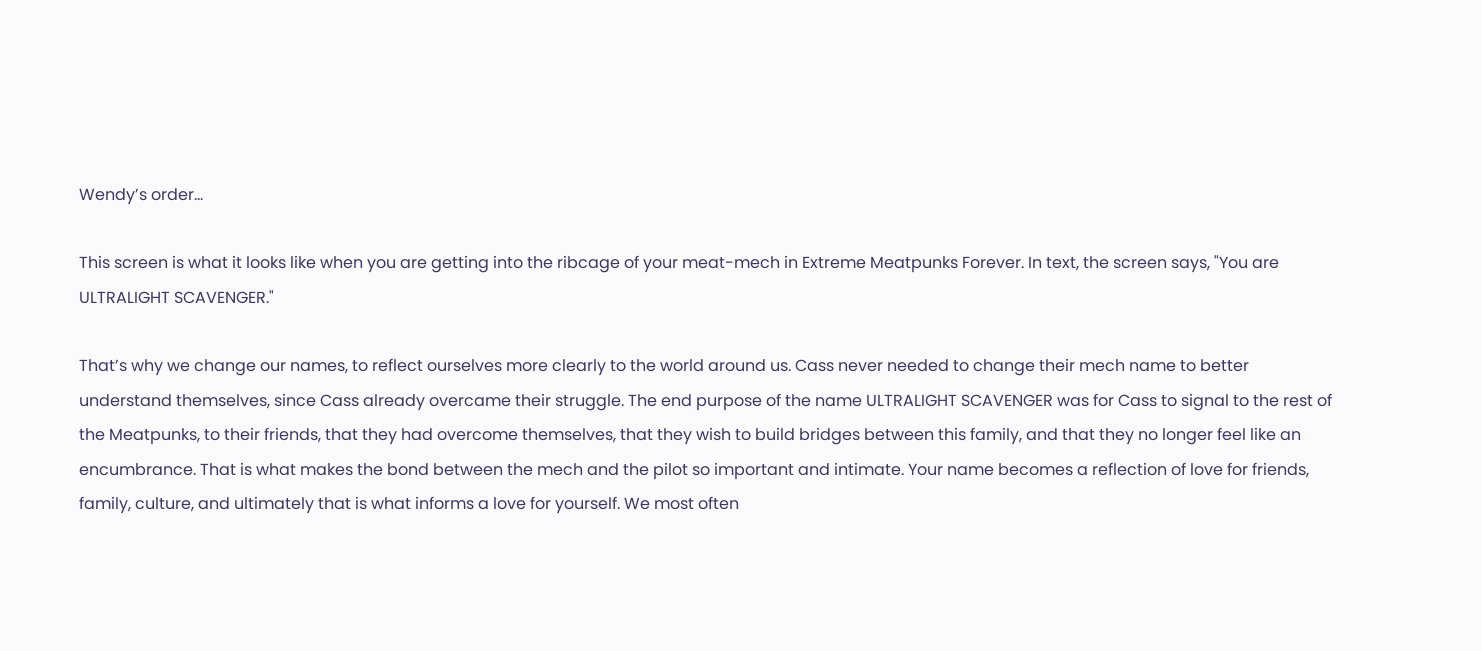Wendy’s order…

This screen is what it looks like when you are getting into the ribcage of your meat-mech in Extreme Meatpunks Forever. In text, the screen says, "You are ULTRALIGHT SCAVENGER."

That’s why we change our names, to reflect ourselves more clearly to the world around us. Cass never needed to change their mech name to better understand themselves, since Cass already overcame their struggle. The end purpose of the name ULTRALIGHT SCAVENGER was for Cass to signal to the rest of the Meatpunks, to their friends, that they had overcome themselves, that they wish to build bridges between this family, and that they no longer feel like an encumbrance. That is what makes the bond between the mech and the pilot so important and intimate. Your name becomes a reflection of love for friends, family, culture, and ultimately that is what informs a love for yourself. We most often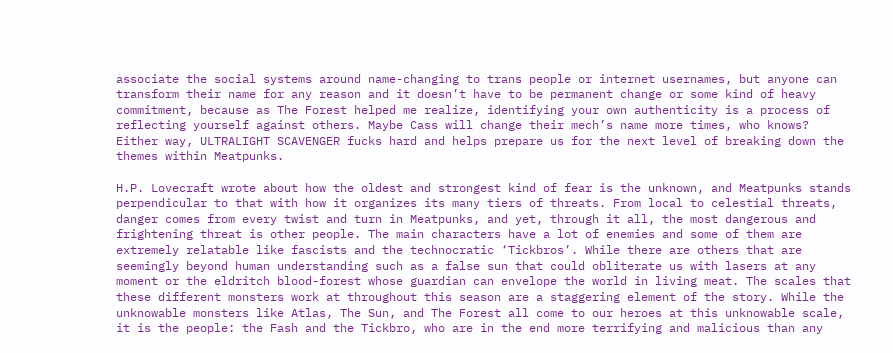associate the social systems around name-changing to trans people or internet usernames, but anyone can transform their name for any reason and it doesn’t have to be permanent change or some kind of heavy commitment, because as The Forest helped me realize, identifying your own authenticity is a process of reflecting yourself against others. Maybe Cass will change their mech’s name more times, who knows? Either way, ULTRALIGHT SCAVENGER fucks hard and helps prepare us for the next level of breaking down the themes within Meatpunks.

H.P. Lovecraft wrote about how the oldest and strongest kind of fear is the unknown, and Meatpunks stands perpendicular to that with how it organizes its many tiers of threats. From local to celestial threats, danger comes from every twist and turn in Meatpunks, and yet, through it all, the most dangerous and frightening threat is other people. The main characters have a lot of enemies and some of them are extremely relatable like fascists and the technocratic ‘Tickbros’. While there are others that are seemingly beyond human understanding such as a false sun that could obliterate us with lasers at any moment or the eldritch blood-forest whose guardian can envelope the world in living meat. The scales that these different monsters work at throughout this season are a staggering element of the story. While the unknowable monsters like Atlas, The Sun, and The Forest all come to our heroes at this unknowable scale, it is the people: the Fash and the Tickbro, who are in the end more terrifying and malicious than any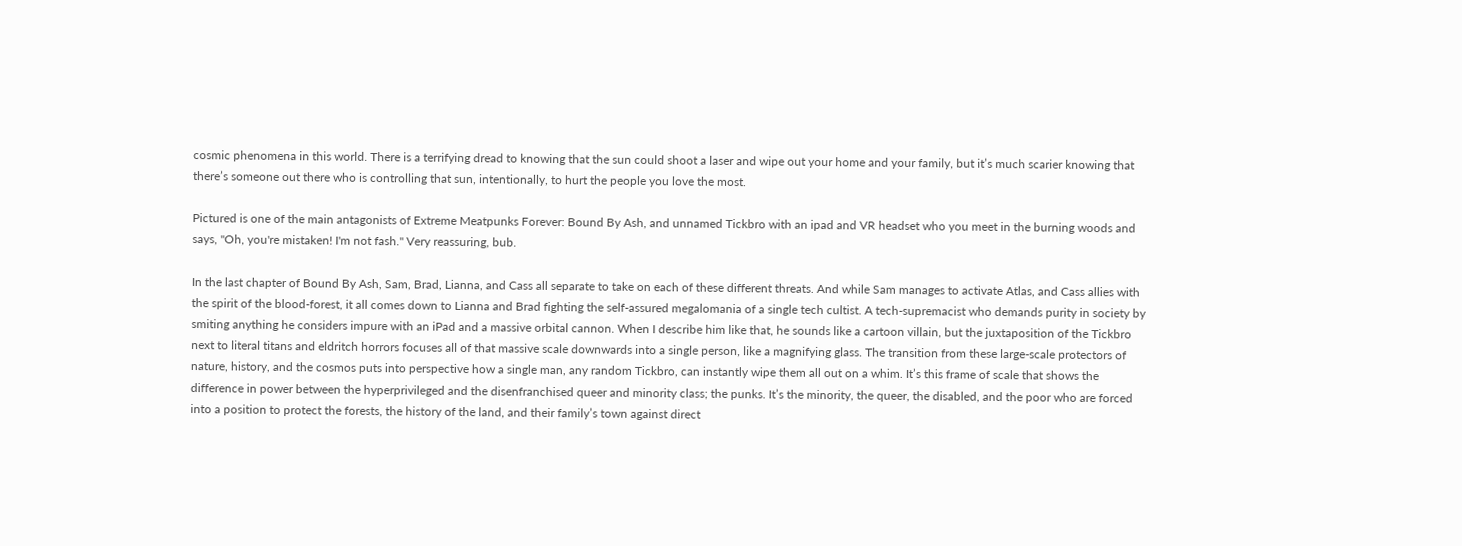cosmic phenomena in this world. There is a terrifying dread to knowing that the sun could shoot a laser and wipe out your home and your family, but it’s much scarier knowing that there’s someone out there who is controlling that sun, intentionally, to hurt the people you love the most.

Pictured is one of the main antagonists of Extreme Meatpunks Forever: Bound By Ash, and unnamed Tickbro with an ipad and VR headset who you meet in the burning woods and says, "Oh, you're mistaken! I'm not fash." Very reassuring, bub.

In the last chapter of Bound By Ash, Sam, Brad, Lianna, and Cass all separate to take on each of these different threats. And while Sam manages to activate Atlas, and Cass allies with the spirit of the blood-forest, it all comes down to Lianna and Brad fighting the self-assured megalomania of a single tech cultist. A tech-supremacist who demands purity in society by smiting anything he considers impure with an iPad and a massive orbital cannon. When I describe him like that, he sounds like a cartoon villain, but the juxtaposition of the Tickbro next to literal titans and eldritch horrors focuses all of that massive scale downwards into a single person, like a magnifying glass. The transition from these large-scale protectors of nature, history, and the cosmos puts into perspective how a single man, any random Tickbro, can instantly wipe them all out on a whim. It’s this frame of scale that shows the difference in power between the hyperprivileged and the disenfranchised queer and minority class; the punks. It’s the minority, the queer, the disabled, and the poor who are forced into a position to protect the forests, the history of the land, and their family’s town against direct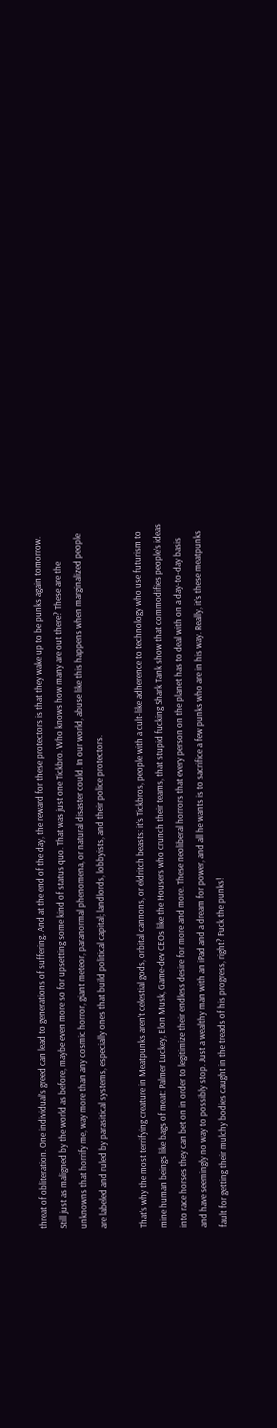threat of obliteration. One individual’s greed can lead to generations of suffering. And at the end of the day, the reward for these protectors is that they wake up to be punks again tomorrow. Still just as maligned by the world as before, maybe even more so for upsetting some kind of status quo. That was just one Tickbro. Who knows how many are out there? These are the unknowns that horrify me, way more than any cosmic horror, giant meteor, paranormal phenomena, or natural disaster could. In our world, abuse like this happens when marginalized people are labeled and ruled by parasitical systems, especially ones that build political capital; landlords, lobbyists, and their police protectors.

That’s why the most terrifying creature in Meatpunks aren’t celestial gods, orbital cannons, or eldritch beasts: it’s Tickbros, people with a cult-like adherence to technology who use futurism to mine human beings like bags of meat: Palmer Luckey, Elon Musk, Game-dev CEOs like the Housers who crunch their teams, that stupid fucking Shark Tank show that commodifies people’s ideas into race horses they can bet on in order to legitimize their endless desire for more and more. These neoliberal horrors that every person on the planet has to deal with on a day-to-day basis and have seemingly no way to possibly stop. Just a wealthy man with an iPad and a dream for power, and all he wants is to sacrifice a few punks who are in his way. Really, it’s these meatpunks fault for getting their mulchy bodies caught in the treads of his progress, right? Fuck the punks!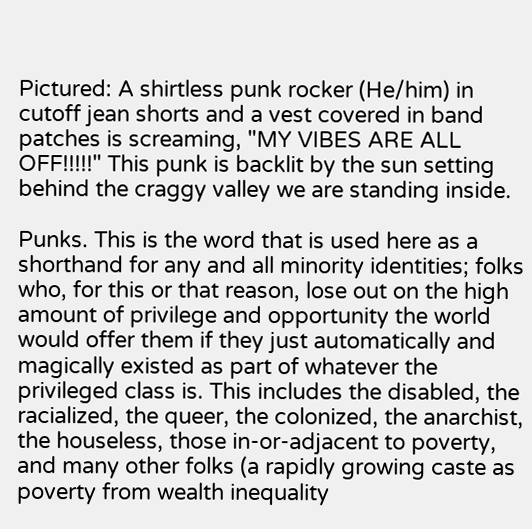Pictured: A shirtless punk rocker (He/him) in cutoff jean shorts and a vest covered in band patches is screaming, "MY VIBES ARE ALL OFF!!!!!" This punk is backlit by the sun setting behind the craggy valley we are standing inside.

Punks. This is the word that is used here as a shorthand for any and all minority identities; folks who, for this or that reason, lose out on the high amount of privilege and opportunity the world would offer them if they just automatically and magically existed as part of whatever the privileged class is. This includes the disabled, the racialized, the queer, the colonized, the anarchist, the houseless, those in-or-adjacent to poverty, and many other folks (a rapidly growing caste as poverty from wealth inequality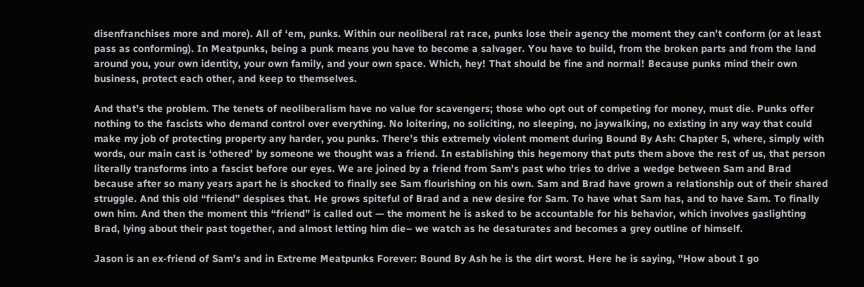disenfranchises more and more). All of ‘em, punks. Within our neoliberal rat race, punks lose their agency the moment they can’t conform (or at least pass as conforming). In Meatpunks, being a punk means you have to become a salvager. You have to build, from the broken parts and from the land around you, your own identity, your own family, and your own space. Which, hey! That should be fine and normal! Because punks mind their own business, protect each other, and keep to themselves.

And that’s the problem. The tenets of neoliberalism have no value for scavengers; those who opt out of competing for money, must die. Punks offer nothing to the fascists who demand control over everything. No loitering, no soliciting, no sleeping, no jaywalking, no existing in any way that could make my job of protecting property any harder, you punks. There’s this extremely violent moment during Bound By Ash: Chapter 5, where, simply with words, our main cast is ‘othered’ by someone we thought was a friend. In establishing this hegemony that puts them above the rest of us, that person literally transforms into a fascist before our eyes. We are joined by a friend from Sam’s past who tries to drive a wedge between Sam and Brad because after so many years apart he is shocked to finally see Sam flourishing on his own. Sam and Brad have grown a relationship out of their shared struggle. And this old “friend” despises that. He grows spiteful of Brad and a new desire for Sam. To have what Sam has, and to have Sam. To finally own him. And then the moment this “friend” is called out — the moment he is asked to be accountable for his behavior, which involves gaslighting Brad, lying about their past together, and almost letting him die– we watch as he desaturates and becomes a grey outline of himself.

Jason is an ex-friend of Sam's and in Extreme Meatpunks Forever: Bound By Ash he is the dirt worst. Here he is saying, "How about I go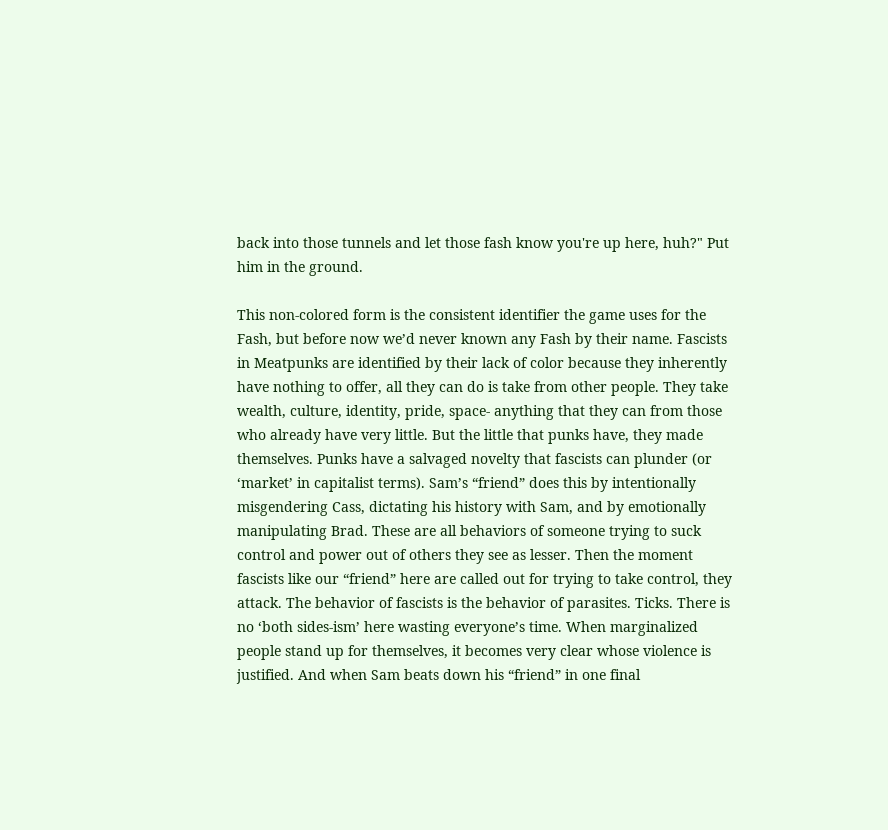back into those tunnels and let those fash know you're up here, huh?" Put him in the ground.

This non-colored form is the consistent identifier the game uses for the Fash, but before now we’d never known any Fash by their name. Fascists in Meatpunks are identified by their lack of color because they inherently have nothing to offer, all they can do is take from other people. They take wealth, culture, identity, pride, space- anything that they can from those who already have very little. But the little that punks have, they made themselves. Punks have a salvaged novelty that fascists can plunder (or ‘market’ in capitalist terms). Sam’s “friend” does this by intentionally misgendering Cass, dictating his history with Sam, and by emotionally manipulating Brad. These are all behaviors of someone trying to suck control and power out of others they see as lesser. Then the moment fascists like our “friend” here are called out for trying to take control, they attack. The behavior of fascists is the behavior of parasites. Ticks. There is no ‘both sides-ism’ here wasting everyone’s time. When marginalized people stand up for themselves, it becomes very clear whose violence is justified. And when Sam beats down his “friend” in one final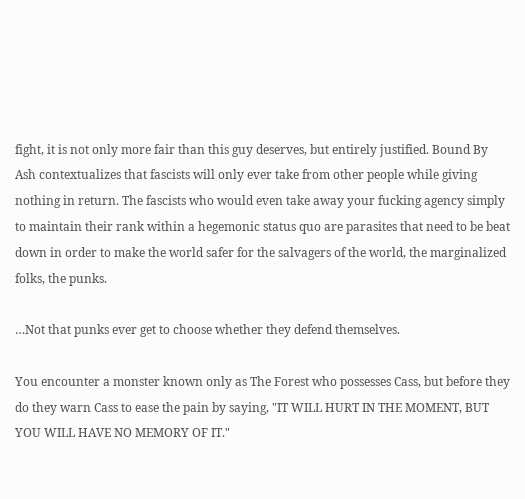fight, it is not only more fair than this guy deserves, but entirely justified. Bound By Ash contextualizes that fascists will only ever take from other people while giving nothing in return. The fascists who would even take away your fucking agency simply to maintain their rank within a hegemonic status quo are parasites that need to be beat down in order to make the world safer for the salvagers of the world, the marginalized folks, the punks.

…Not that punks ever get to choose whether they defend themselves.

You encounter a monster known only as The Forest who possesses Cass, but before they do they warn Cass to ease the pain by saying, "IT WILL HURT IN THE MOMENT, BUT YOU WILL HAVE NO MEMORY OF IT."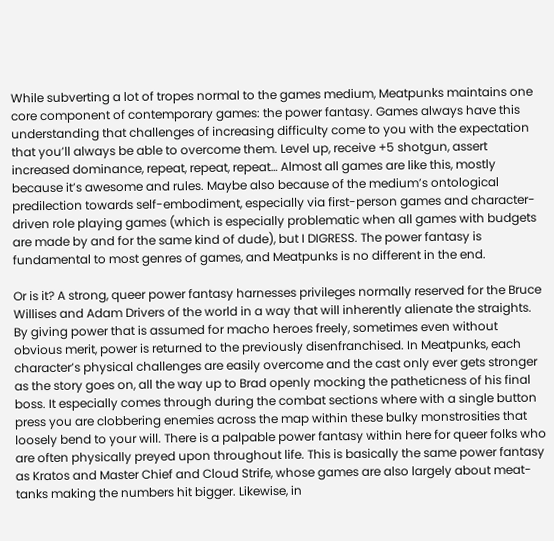While subverting a lot of tropes normal to the games medium, Meatpunks maintains one core component of contemporary games: the power fantasy. Games always have this understanding that challenges of increasing difficulty come to you with the expectation that you’ll always be able to overcome them. Level up, receive +5 shotgun, assert increased dominance, repeat, repeat, repeat… Almost all games are like this, mostly because it’s awesome and rules. Maybe also because of the medium’s ontological predilection towards self-embodiment, especially via first-person games and character-driven role playing games (which is especially problematic when all games with budgets are made by and for the same kind of dude), but I DIGRESS. The power fantasy is fundamental to most genres of games, and Meatpunks is no different in the end.

Or is it? A strong, queer power fantasy harnesses privileges normally reserved for the Bruce Willises and Adam Drivers of the world in a way that will inherently alienate the straights. By giving power that is assumed for macho heroes freely, sometimes even without obvious merit, power is returned to the previously disenfranchised. In Meatpunks, each character’s physical challenges are easily overcome and the cast only ever gets stronger as the story goes on, all the way up to Brad openly mocking the patheticness of his final boss. It especially comes through during the combat sections where with a single button press you are clobbering enemies across the map within these bulky monstrosities that loosely bend to your will. There is a palpable power fantasy within here for queer folks who are often physically preyed upon throughout life. This is basically the same power fantasy as Kratos and Master Chief and Cloud Strife, whose games are also largely about meat-tanks making the numbers hit bigger. Likewise, in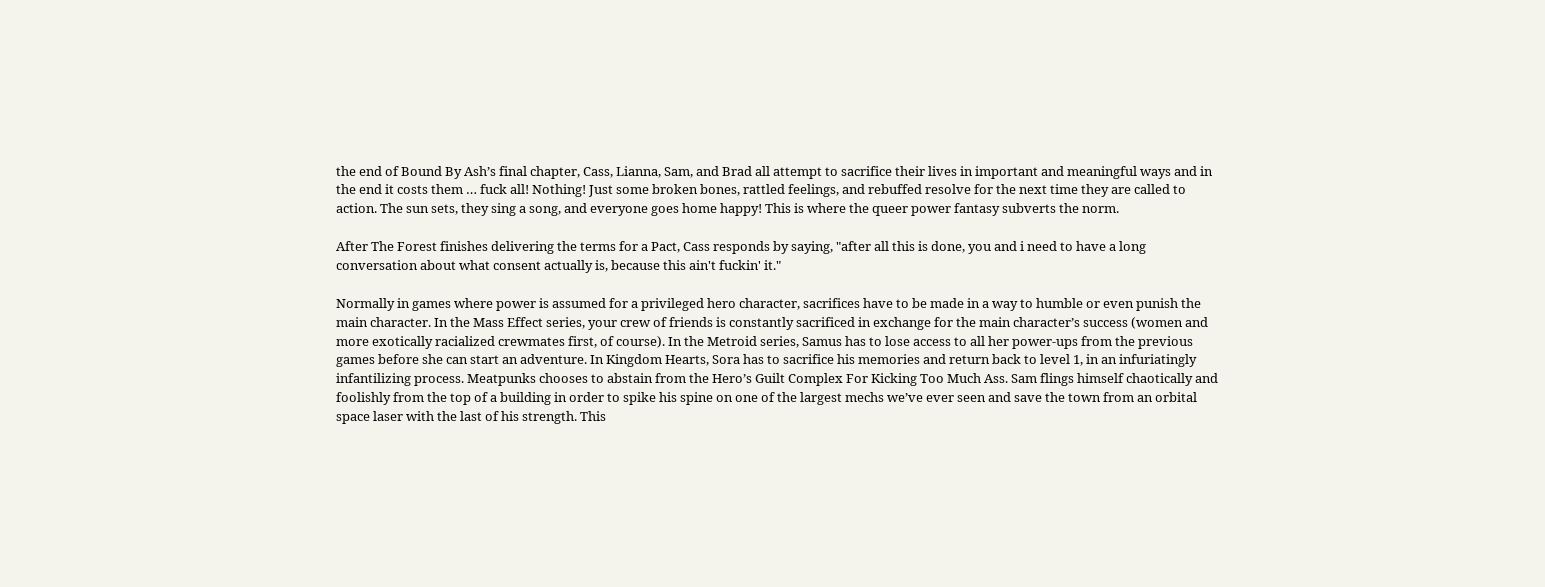the end of Bound By Ash’s final chapter, Cass, Lianna, Sam, and Brad all attempt to sacrifice their lives in important and meaningful ways and in the end it costs them … fuck all! Nothing! Just some broken bones, rattled feelings, and rebuffed resolve for the next time they are called to action. The sun sets, they sing a song, and everyone goes home happy! This is where the queer power fantasy subverts the norm.

After The Forest finishes delivering the terms for a Pact, Cass responds by saying, "after all this is done, you and i need to have a long conversation about what consent actually is, because this ain't fuckin' it."

Normally in games where power is assumed for a privileged hero character, sacrifices have to be made in a way to humble or even punish the main character. In the Mass Effect series, your crew of friends is constantly sacrificed in exchange for the main character’s success (women and more exotically racialized crewmates first, of course). In the Metroid series, Samus has to lose access to all her power-ups from the previous games before she can start an adventure. In Kingdom Hearts, Sora has to sacrifice his memories and return back to level 1, in an infuriatingly infantilizing process. Meatpunks chooses to abstain from the Hero’s Guilt Complex For Kicking Too Much Ass. Sam flings himself chaotically and foolishly from the top of a building in order to spike his spine on one of the largest mechs we’ve ever seen and save the town from an orbital space laser with the last of his strength. This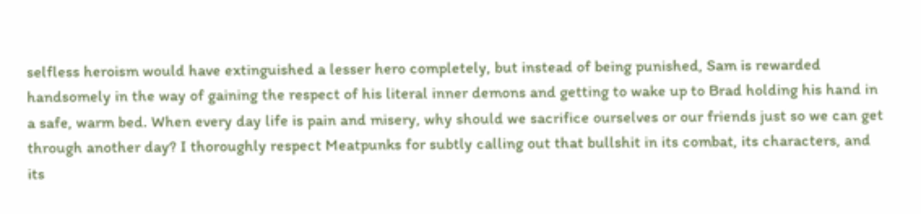selfless heroism would have extinguished a lesser hero completely, but instead of being punished, Sam is rewarded handsomely in the way of gaining the respect of his literal inner demons and getting to wake up to Brad holding his hand in a safe, warm bed. When every day life is pain and misery, why should we sacrifice ourselves or our friends just so we can get through another day? I thoroughly respect Meatpunks for subtly calling out that bullshit in its combat, its characters, and its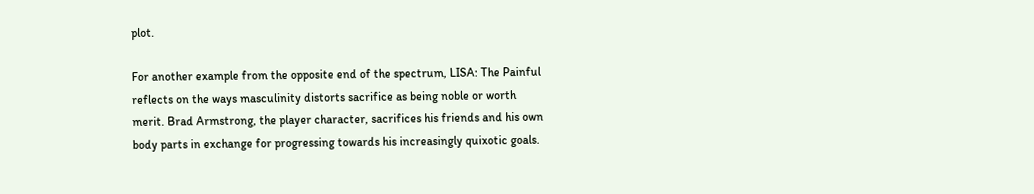plot.

For another example from the opposite end of the spectrum, LISA: The Painful reflects on the ways masculinity distorts sacrifice as being noble or worth merit. Brad Armstrong, the player character, sacrifices his friends and his own body parts in exchange for progressing towards his increasingly quixotic goals.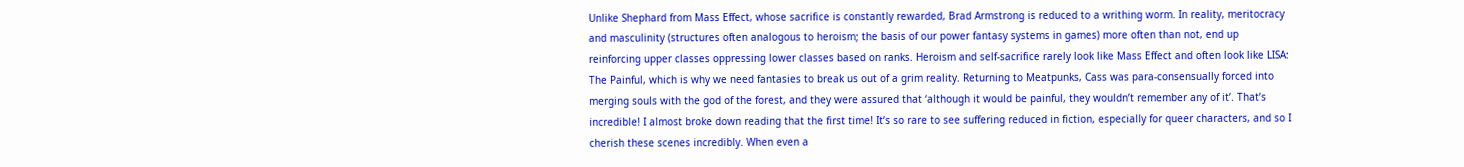Unlike Shephard from Mass Effect, whose sacrifice is constantly rewarded, Brad Armstrong is reduced to a writhing worm. In reality, meritocracy and masculinity (structures often analogous to heroism; the basis of our power fantasy systems in games) more often than not, end up reinforcing upper classes oppressing lower classes based on ranks. Heroism and self-sacrifice rarely look like Mass Effect and often look like LISA: The Painful, which is why we need fantasies to break us out of a grim reality. Returning to Meatpunks, Cass was para-consensually forced into merging souls with the god of the forest, and they were assured that ‘although it would be painful, they wouldn’t remember any of it’. That’s incredible! I almost broke down reading that the first time! It’s so rare to see suffering reduced in fiction, especially for queer characters, and so I cherish these scenes incredibly. When even a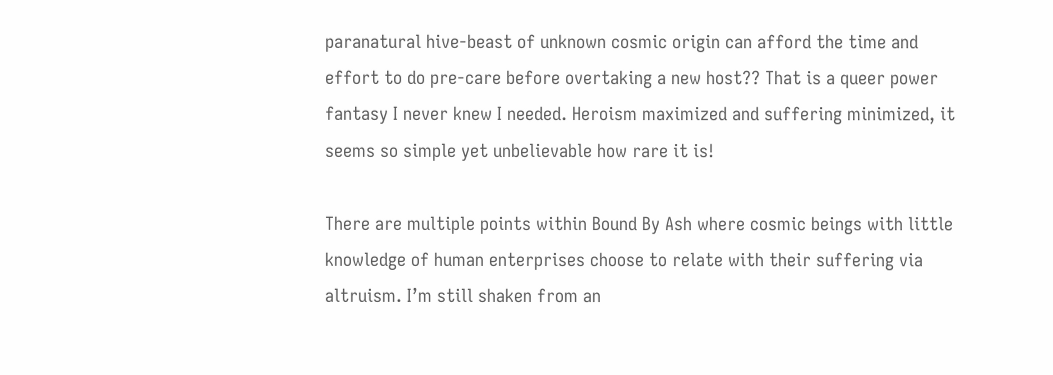paranatural hive-beast of unknown cosmic origin can afford the time and effort to do pre-care before overtaking a new host?? That is a queer power fantasy I never knew I needed. Heroism maximized and suffering minimized, it seems so simple yet unbelievable how rare it is!

There are multiple points within Bound By Ash where cosmic beings with little knowledge of human enterprises choose to relate with their suffering via altruism. I’m still shaken from an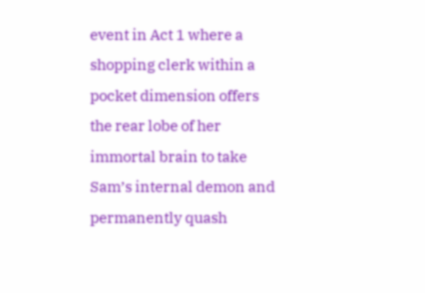event in Act 1 where a shopping clerk within a pocket dimension offers the rear lobe of her immortal brain to take Sam’s internal demon and permanently quash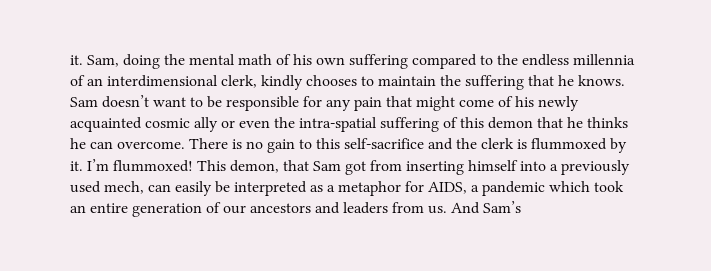it. Sam, doing the mental math of his own suffering compared to the endless millennia of an interdimensional clerk, kindly chooses to maintain the suffering that he knows. Sam doesn’t want to be responsible for any pain that might come of his newly acquainted cosmic ally or even the intra-spatial suffering of this demon that he thinks he can overcome. There is no gain to this self-sacrifice and the clerk is flummoxed by it. I’m flummoxed! This demon, that Sam got from inserting himself into a previously used mech, can easily be interpreted as a metaphor for AIDS, a pandemic which took an entire generation of our ancestors and leaders from us. And Sam’s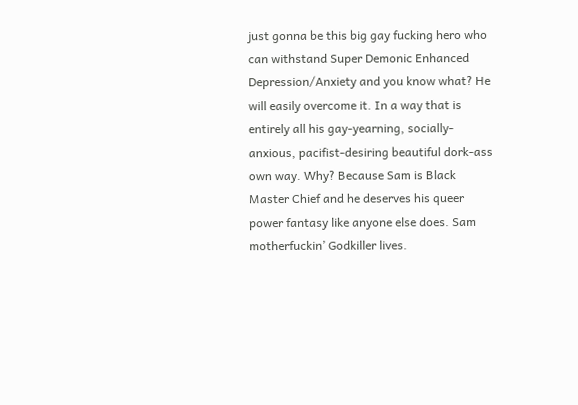just gonna be this big gay fucking hero who can withstand Super Demonic Enhanced Depression/Anxiety and you know what? He will easily overcome it. In a way that is entirely all his gay-yearning, socially-anxious, pacifist-desiring beautiful dork-ass own way. Why? Because Sam is Black Master Chief and he deserves his queer power fantasy like anyone else does. Sam motherfuckin’ Godkiller lives.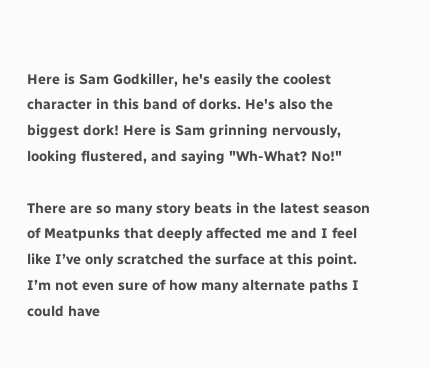Here is Sam Godkiller, he's easily the coolest character in this band of dorks. He's also the biggest dork! Here is Sam grinning nervously, looking flustered, and saying "Wh-What? No!"

There are so many story beats in the latest season of Meatpunks that deeply affected me and I feel like I’ve only scratched the surface at this point. I’m not even sure of how many alternate paths I could have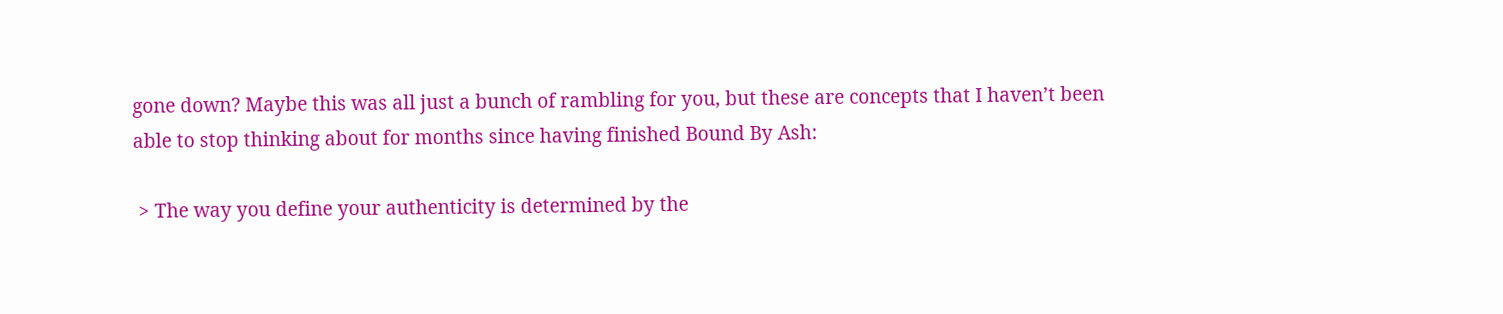gone down? Maybe this was all just a bunch of rambling for you, but these are concepts that I haven’t been able to stop thinking about for months since having finished Bound By Ash:

 > The way you define your authenticity is determined by the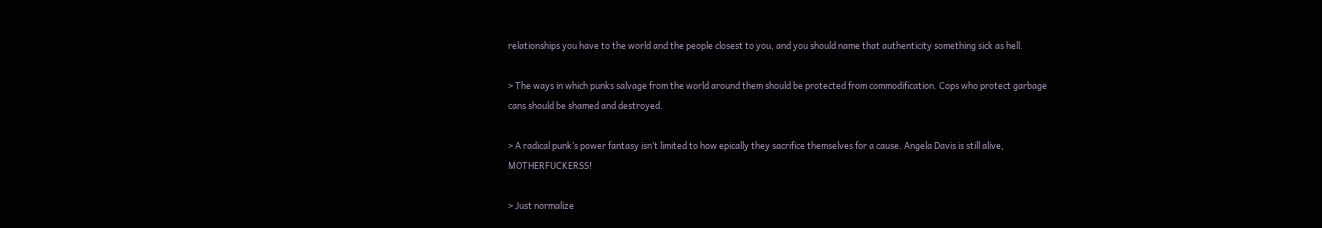relationships you have to the world and the people closest to you, and you should name that authenticity something sick as hell.

> The ways in which punks salvage from the world around them should be protected from commodification. Cops who protect garbage cans should be shamed and destroyed.

> A radical punk’s power fantasy isn’t limited to how epically they sacrifice themselves for a cause. Angela Davis is still alive, MOTHERFUCKERSS!

> Just normalize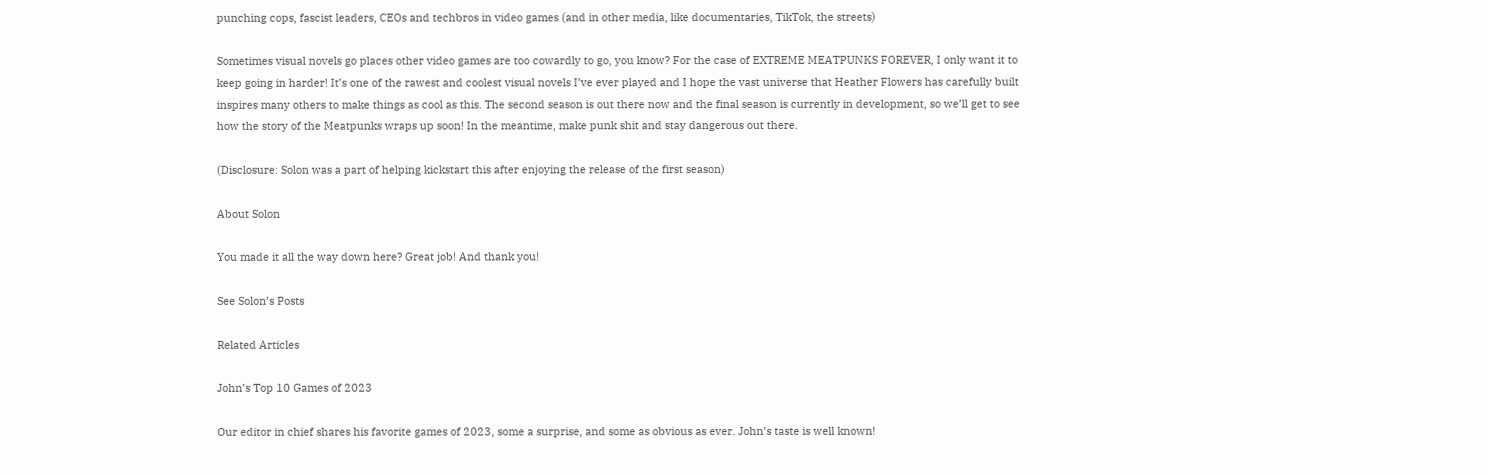punching cops, fascist leaders, CEOs and techbros in video games (and in other media, like documentaries, TikTok, the streets)

Sometimes visual novels go places other video games are too cowardly to go, you know? For the case of EXTREME MEATPUNKS FOREVER, I only want it to keep going in harder! It’s one of the rawest and coolest visual novels I’ve ever played and I hope the vast universe that Heather Flowers has carefully built inspires many others to make things as cool as this. The second season is out there now and the final season is currently in development, so we’ll get to see how the story of the Meatpunks wraps up soon! In the meantime, make punk shit and stay dangerous out there.

(Disclosure: Solon was a part of helping kickstart this after enjoying the release of the first season)

About Solon

You made it all the way down here? Great job! And thank you!

See Solon’s Posts

Related Articles

John’s Top 10 Games of 2023

Our editor in chief shares his favorite games of 2023, some a surprise, and some as obvious as ever. John’s taste is well known!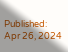Published: Apr 26, 2024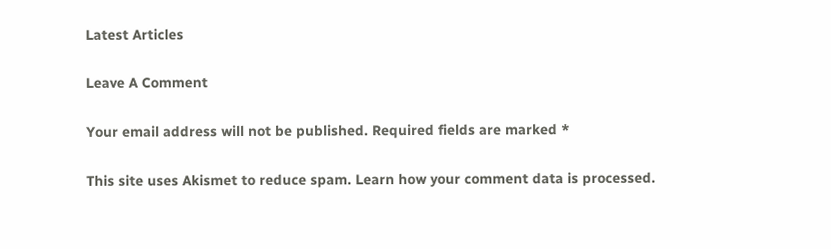Latest Articles

Leave A Comment

Your email address will not be published. Required fields are marked *

This site uses Akismet to reduce spam. Learn how your comment data is processed.